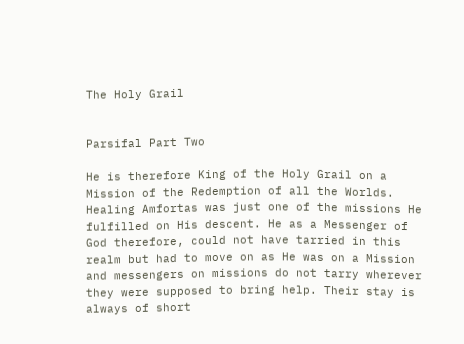The Holy Grail


Parsifal Part Two

He is therefore King of the Holy Grail on a Mission of the Redemption of all the Worlds. Healing Amfortas was just one of the missions He fulfilled on His descent. He as a Messenger of God therefore, could not have tarried in this realm but had to move on as He was on a Mission and messengers on missions do not tarry wherever they were supposed to bring help. Their stay is always of short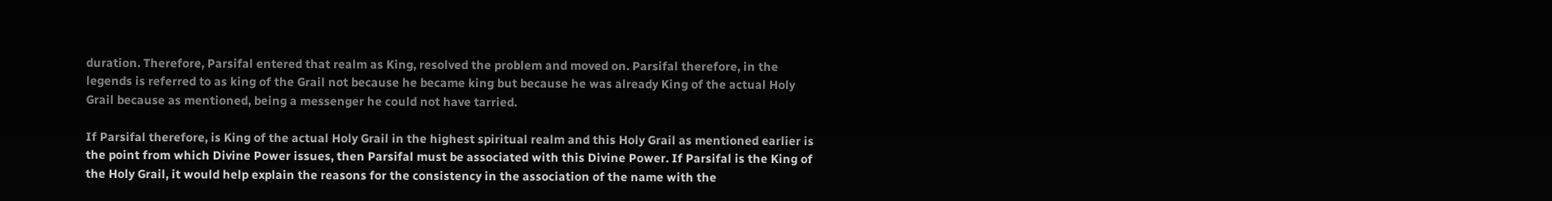duration. Therefore, Parsifal entered that realm as King, resolved the problem and moved on. Parsifal therefore, in the legends is referred to as king of the Grail not because he became king but because he was already King of the actual Holy Grail because as mentioned, being a messenger he could not have tarried.

If Parsifal therefore, is King of the actual Holy Grail in the highest spiritual realm and this Holy Grail as mentioned earlier is the point from which Divine Power issues, then Parsifal must be associated with this Divine Power. If Parsifal is the King of the Holy Grail, it would help explain the reasons for the consistency in the association of the name with the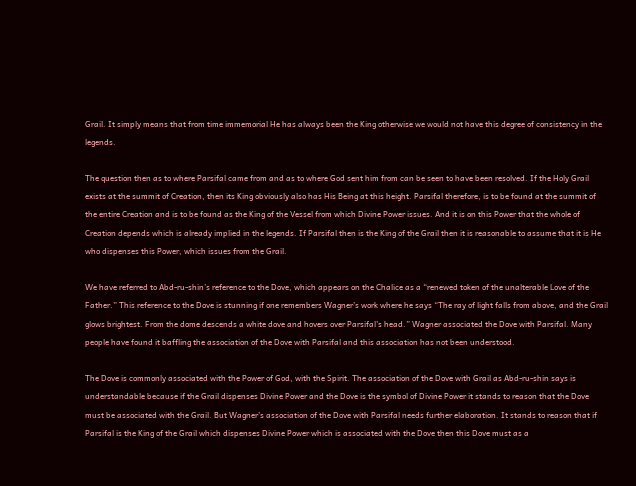Grail. It simply means that from time immemorial He has always been the King otherwise we would not have this degree of consistency in the legends.

The question then as to where Parsifal came from and as to where God sent him from can be seen to have been resolved. If the Holy Grail exists at the summit of Creation, then its King obviously also has His Being at this height. Parsifal therefore, is to be found at the summit of the entire Creation and is to be found as the King of the Vessel from which Divine Power issues. And it is on this Power that the whole of Creation depends which is already implied in the legends. If Parsifal then is the King of the Grail then it is reasonable to assume that it is He who dispenses this Power, which issues from the Grail.

We have referred to Abd-ru-shin’s reference to the Dove, which appears on the Chalice as a “renewed token of the unalterable Love of the Father.” This reference to the Dove is stunning if one remembers Wagner’s work where he says “The ray of light falls from above, and the Grail glows brightest. From the dome descends a white dove and hovers over Parsifal’s head.” Wagner associated the Dove with Parsifal. Many people have found it baffling the association of the Dove with Parsifal and this association has not been understood.

The Dove is commonly associated with the Power of God, with the Spirit. The association of the Dove with Grail as Abd-ru-shin says is understandable because if the Grail dispenses Divine Power and the Dove is the symbol of Divine Power it stands to reason that the Dove must be associated with the Grail. But Wagner’s association of the Dove with Parsifal needs further elaboration. It stands to reason that if Parsifal is the King of the Grail which dispenses Divine Power which is associated with the Dove then this Dove must as a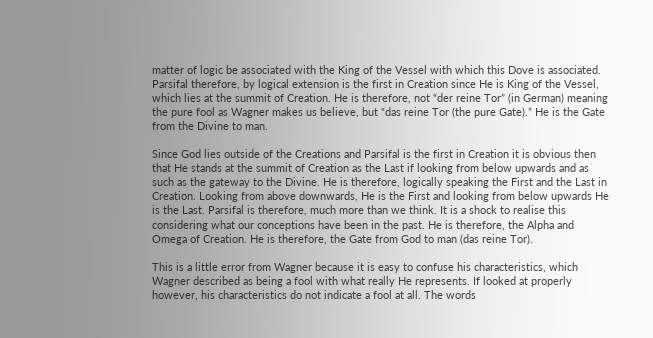matter of logic be associated with the King of the Vessel with which this Dove is associated. Parsifal therefore, by logical extension is the first in Creation since He is King of the Vessel, which lies at the summit of Creation. He is therefore, not “der reine Tor” (in German) meaning the pure fool as Wagner makes us believe, but “das reine Tor (the pure Gate).” He is the Gate from the Divine to man.

Since God lies outside of the Creations and Parsifal is the first in Creation it is obvious then that He stands at the summit of Creation as the Last if looking from below upwards and as such as the gateway to the Divine. He is therefore, logically speaking the First and the Last in Creation. Looking from above downwards, He is the First and looking from below upwards He is the Last. Parsifal is therefore, much more than we think. It is a shock to realise this considering what our conceptions have been in the past. He is therefore, the Alpha and Omega of Creation. He is therefore, the Gate from God to man (das reine Tor).

This is a little error from Wagner because it is easy to confuse his characteristics, which Wagner described as being a fool with what really He represents. If looked at properly however, his characteristics do not indicate a fool at all. The words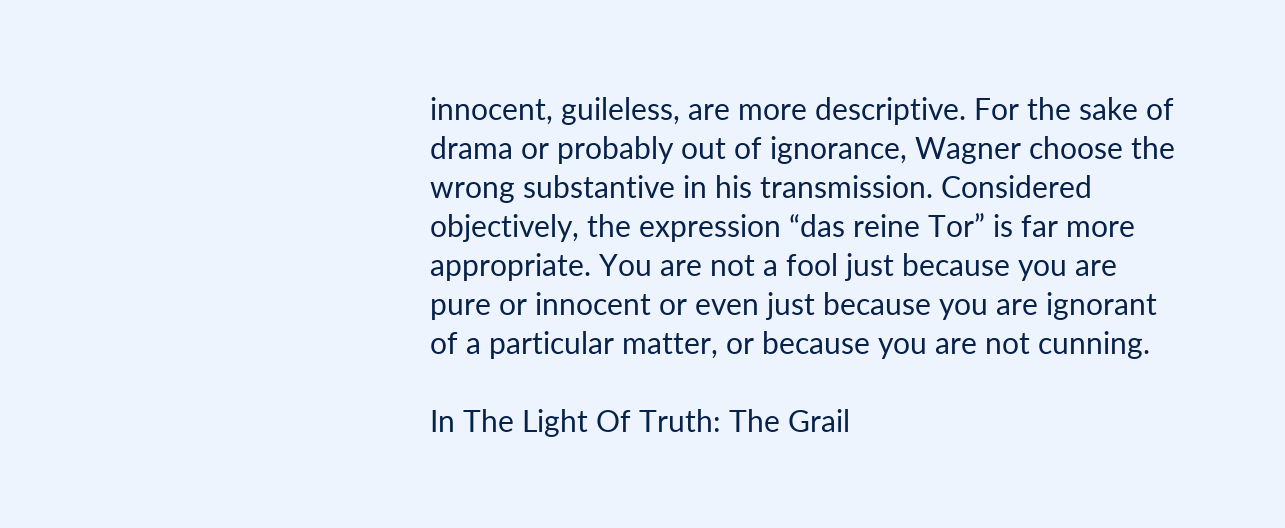innocent, guileless, are more descriptive. For the sake of drama or probably out of ignorance, Wagner choose the wrong substantive in his transmission. Considered objectively, the expression “das reine Tor” is far more appropriate. You are not a fool just because you are pure or innocent or even just because you are ignorant of a particular matter, or because you are not cunning.

In The Light Of Truth: The Grail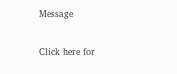Message

Click here for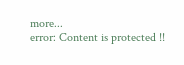more...
error: Content is protected !!